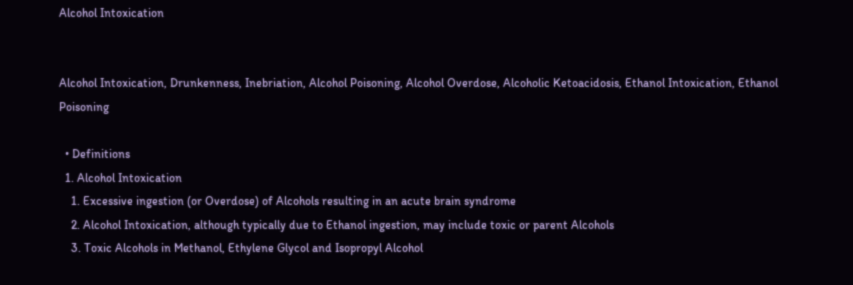Alcohol Intoxication


Alcohol Intoxication, Drunkenness, Inebriation, Alcohol Poisoning, Alcohol Overdose, Alcoholic Ketoacidosis, Ethanol Intoxication, Ethanol Poisoning

  • Definitions
  1. Alcohol Intoxication
    1. Excessive ingestion (or Overdose) of Alcohols resulting in an acute brain syndrome
    2. Alcohol Intoxication, although typically due to Ethanol ingestion, may include toxic or parent Alcohols
    3. Toxic Alcohols in Methanol, Ethylene Glycol and Isopropyl Alcohol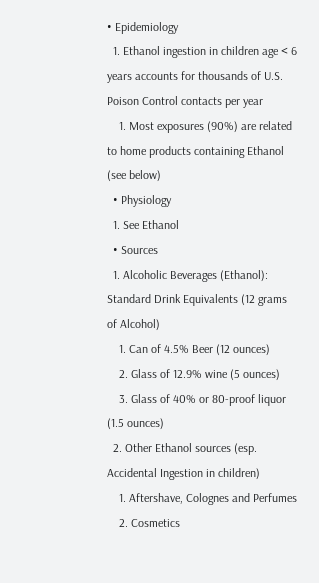• Epidemiology
  1. Ethanol ingestion in children age < 6 years accounts for thousands of U.S. Poison Control contacts per year
    1. Most exposures (90%) are related to home products containing Ethanol (see below)
  • Physiology
  1. See Ethanol
  • Sources
  1. Alcoholic Beverages (Ethanol): Standard Drink Equivalents (12 grams of Alcohol)
    1. Can of 4.5% Beer (12 ounces)
    2. Glass of 12.9% wine (5 ounces)
    3. Glass of 40% or 80-proof liquor (1.5 ounces)
  2. Other Ethanol sources (esp. Accidental Ingestion in children)
    1. Aftershave, Colognes and Perfumes
    2. Cosmetics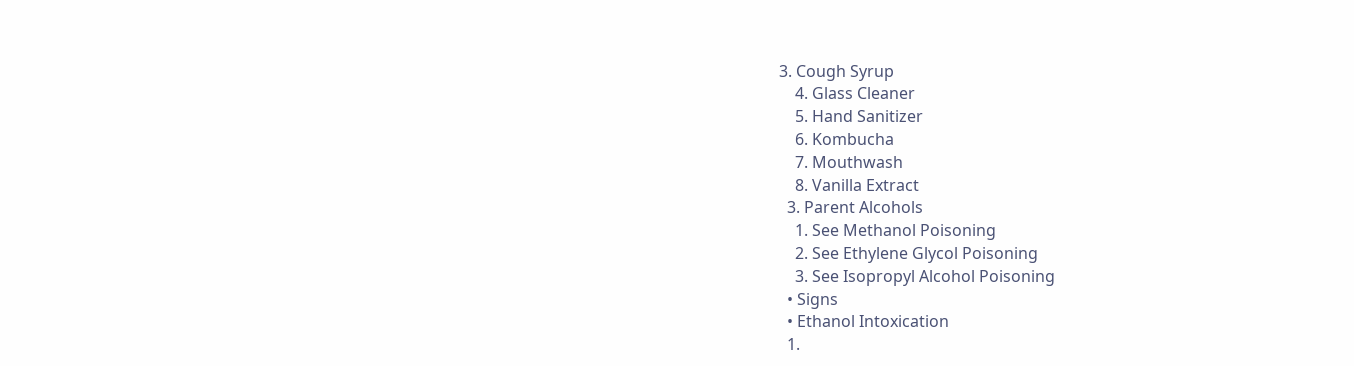3. Cough Syrup
    4. Glass Cleaner
    5. Hand Sanitizer
    6. Kombucha
    7. Mouthwash
    8. Vanilla Extract
  3. Parent Alcohols
    1. See Methanol Poisoning
    2. See Ethylene Glycol Poisoning
    3. See Isopropyl Alcohol Poisoning
  • Signs
  • Ethanol Intoxication
  1.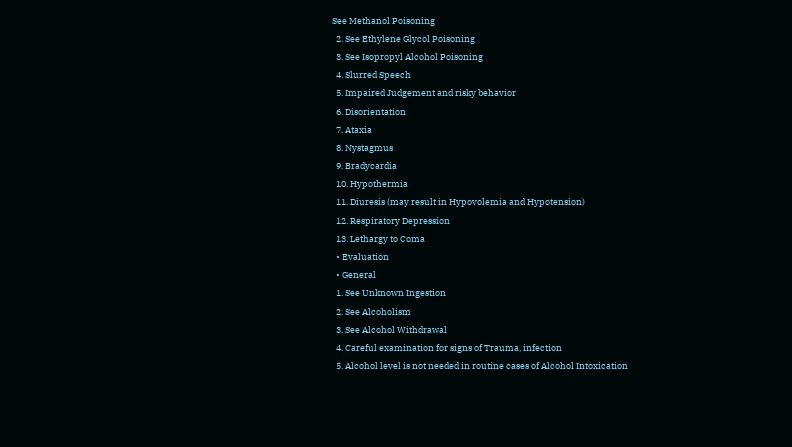See Methanol Poisoning
  2. See Ethylene Glycol Poisoning
  3. See Isopropyl Alcohol Poisoning
  4. Slurred Speech
  5. Impaired Judgement and risky behavior
  6. Disorientation
  7. Ataxia
  8. Nystagmus
  9. Bradycardia
  10. Hypothermia
  11. Diuresis (may result in Hypovolemia and Hypotension)
  12. Respiratory Depression
  13. Lethargy to Coma
  • Evaluation
  • General
  1. See Unknown Ingestion
  2. See Alcoholism
  3. See Alcohol Withdrawal
  4. Careful examination for signs of Trauma, infection
  5. Alcohol level is not needed in routine cases of Alcohol Intoxication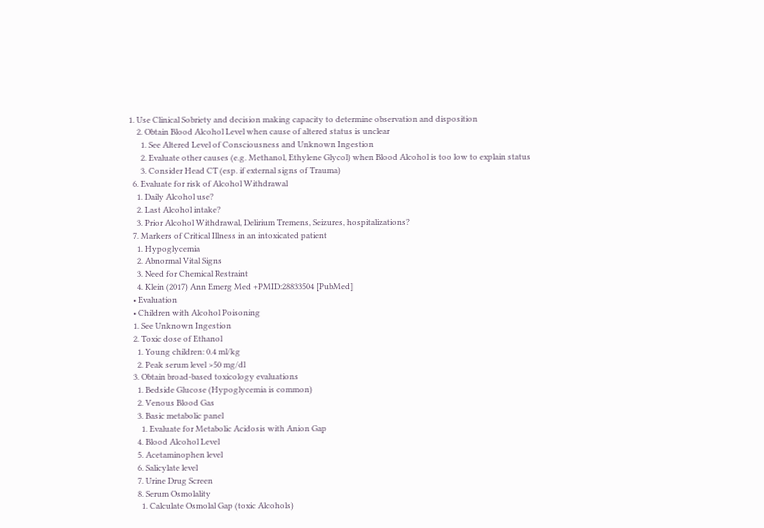1. Use Clinical Sobriety and decision making capacity to determine observation and disposition
    2. Obtain Blood Alcohol Level when cause of altered status is unclear
      1. See Altered Level of Consciousness and Unknown Ingestion
      2. Evaluate other causes (e.g. Methanol, Ethylene Glycol) when Blood Alcohol is too low to explain status
      3. Consider Head CT (esp. if external signs of Trauma)
  6. Evaluate for risk of Alcohol Withdrawal
    1. Daily Alcohol use?
    2. Last Alcohol intake?
    3. Prior Alcohol Withdrawal, Delirium Tremens, Seizures, hospitalizations?
  7. Markers of Critical Illness in an intoxicated patient
    1. Hypoglycemia
    2. Abnormal Vital Signs
    3. Need for Chemical Restraint
    4. Klein (2017) Ann Emerg Med +PMID:28833504 [PubMed]
  • Evaluation
  • Children with Alcohol Poisoning
  1. See Unknown Ingestion
  2. Toxic dose of Ethanol
    1. Young children: 0.4 ml/kg
    2. Peak serum level >50 mg/dl
  3. Obtain broad-based toxicology evaluations
    1. Bedside Glucose (Hypoglycemia is common)
    2. Venous Blood Gas
    3. Basic metabolic panel
      1. Evaluate for Metabolic Acidosis with Anion Gap
    4. Blood Alcohol Level
    5. Acetaminophen level
    6. Salicylate level
    7. Urine Drug Screen
    8. Serum Osmolality
      1. Calculate Osmolal Gap (toxic Alcohols)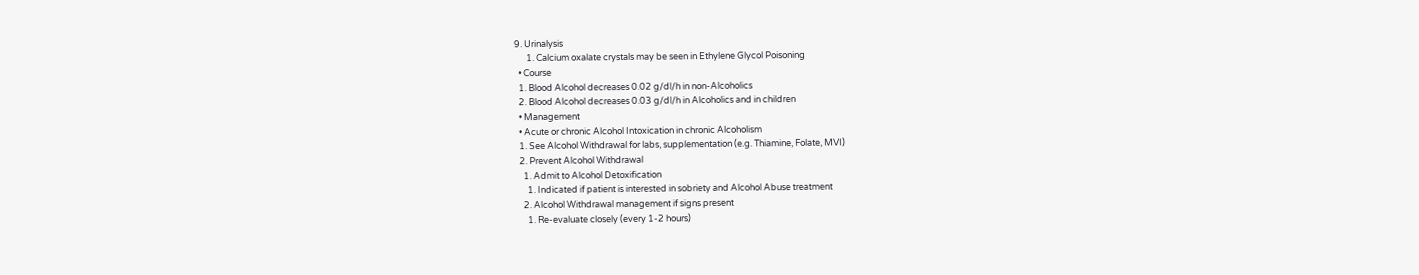9. Urinalysis
      1. Calcium oxalate crystals may be seen in Ethylene Glycol Poisoning
  • Course
  1. Blood Alcohol decreases 0.02 g/dl/h in non-Alcoholics
  2. Blood Alcohol decreases 0.03 g/dl/h in Alcoholics and in children
  • Management
  • Acute or chronic Alcohol Intoxication in chronic Alcoholism
  1. See Alcohol Withdrawal for labs, supplementation (e.g. Thiamine, Folate, MVI)
  2. Prevent Alcohol Withdrawal
    1. Admit to Alcohol Detoxification
      1. Indicated if patient is interested in sobriety and Alcohol Abuse treatment
    2. Alcohol Withdrawal management if signs present
      1. Re-evaluate closely (every 1-2 hours)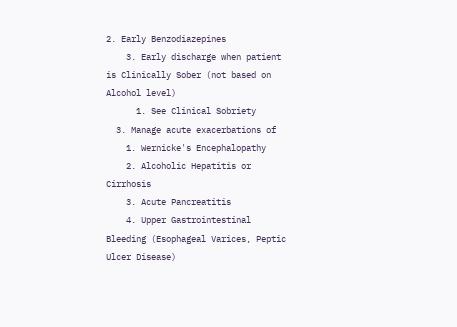2. Early Benzodiazepines
    3. Early discharge when patient is Clinically Sober (not based on Alcohol level)
      1. See Clinical Sobriety
  3. Manage acute exacerbations of
    1. Wernicke's Encephalopathy
    2. Alcoholic Hepatitis or Cirrhosis
    3. Acute Pancreatitis
    4. Upper Gastrointestinal Bleeding (Esophageal Varices, Peptic Ulcer Disease)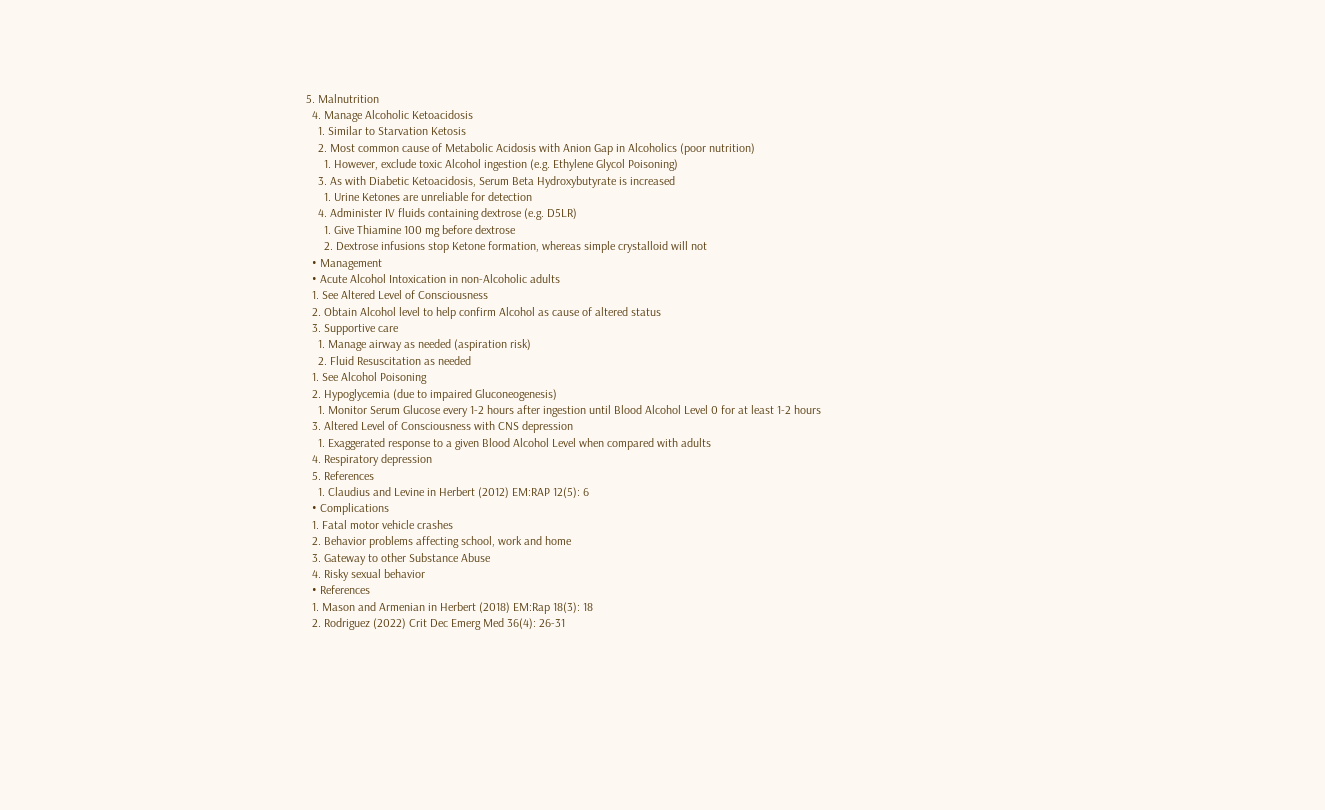5. Malnutrition
  4. Manage Alcoholic Ketoacidosis
    1. Similar to Starvation Ketosis
    2. Most common cause of Metabolic Acidosis with Anion Gap in Alcoholics (poor nutrition)
      1. However, exclude toxic Alcohol ingestion (e.g. Ethylene Glycol Poisoning)
    3. As with Diabetic Ketoacidosis, Serum Beta Hydroxybutyrate is increased
      1. Urine Ketones are unreliable for detection
    4. Administer IV fluids containing dextrose (e.g. D5LR)
      1. Give Thiamine 100 mg before dextrose
      2. Dextrose infusions stop Ketone formation, whereas simple crystalloid will not
  • Management
  • Acute Alcohol Intoxication in non-Alcoholic adults
  1. See Altered Level of Consciousness
  2. Obtain Alcohol level to help confirm Alcohol as cause of altered status
  3. Supportive care
    1. Manage airway as needed (aspiration risk)
    2. Fluid Resuscitation as needed
  1. See Alcohol Poisoning
  2. Hypoglycemia (due to impaired Gluconeogenesis)
    1. Monitor Serum Glucose every 1-2 hours after ingestion until Blood Alcohol Level 0 for at least 1-2 hours
  3. Altered Level of Consciousness with CNS depression
    1. Exaggerated response to a given Blood Alcohol Level when compared with adults
  4. Respiratory depression
  5. References
    1. Claudius and Levine in Herbert (2012) EM:RAP 12(5): 6
  • Complications
  1. Fatal motor vehicle crashes
  2. Behavior problems affecting school, work and home
  3. Gateway to other Substance Abuse
  4. Risky sexual behavior
  • References
  1. Mason and Armenian in Herbert (2018) EM:Rap 18(3): 18
  2. Rodriguez (2022) Crit Dec Emerg Med 36(4): 26-31